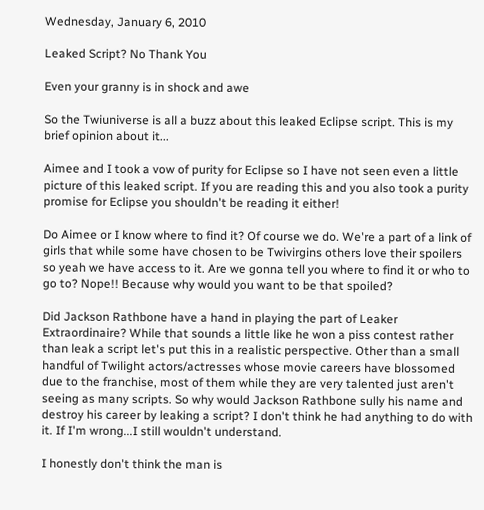Wednesday, January 6, 2010

Leaked Script? No Thank You

Even your granny is in shock and awe

So the Twiuniverse is all a buzz about this leaked Eclipse script. This is my brief opinion about it...

Aimee and I took a vow of purity for Eclipse so I have not seen even a little picture of this leaked script. If you are reading this and you also took a purity promise for Eclipse you shouldn't be reading it either!

Do Aimee or I know where to find it? Of course we do. We're a part of a link of girls that while some have chosen to be Twivirgins others love their spoilers so yeah we have access to it. Are we gonna tell you where to find it or who to go to? Nope!! Because why would you want to be that spoiled?

Did Jackson Rathbone have a hand in playing the part of Leaker Extraordinaire? While that sounds a little like he won a piss contest rather than leak a script let's put this in a realistic perspective. Other than a small handful of Twilight actors/actresses whose movie careers have blossomed due to the franchise, most of them while they are very talented just aren't seeing as many scripts. So why would Jackson Rathbone sully his name and destroy his career by leaking a script? I don't think he had anything to do with it. If I'm wrong...I still wouldn't understand.

I honestly don't think the man is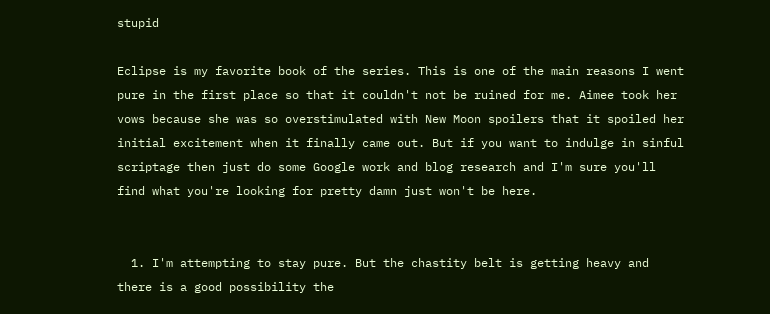stupid

Eclipse is my favorite book of the series. This is one of the main reasons I went pure in the first place so that it couldn't not be ruined for me. Aimee took her vows because she was so overstimulated with New Moon spoilers that it spoiled her initial excitement when it finally came out. But if you want to indulge in sinful scriptage then just do some Google work and blog research and I'm sure you'll find what you're looking for pretty damn just won't be here.


  1. I'm attempting to stay pure. But the chastity belt is getting heavy and there is a good possibility the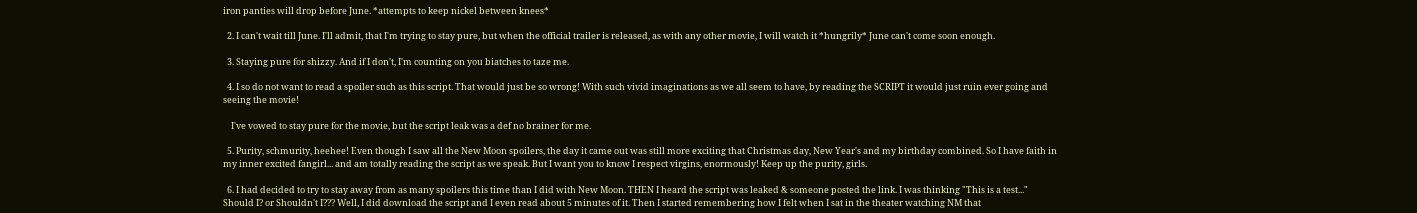iron panties will drop before June. *attempts to keep nickel between knees*

  2. I can't wait till June. I'll admit, that I'm trying to stay pure, but when the official trailer is released, as with any other movie, I will watch it *hungrily* June can't come soon enough.

  3. Staying pure for shizzy. And if I don't, I'm counting on you biatches to taze me.

  4. I so do not want to read a spoiler such as this script. That would just be so wrong! With such vivid imaginations as we all seem to have, by reading the SCRIPT it would just ruin ever going and seeing the movie!

    I've vowed to stay pure for the movie, but the script leak was a def no brainer for me.

  5. Purity, schmurity, heehee! Even though I saw all the New Moon spoilers, the day it came out was still more exciting that Christmas day, New Year's and my birthday combined. So I have faith in my inner excited fangirl... and am totally reading the script as we speak. But I want you to know I respect virgins, enormously! Keep up the purity, girls.

  6. I had decided to try to stay away from as many spoilers this time than I did with New Moon. THEN I heard the script was leaked & someone posted the link. I was thinking "This is a test..." Should I? or Shouldn't I??? Well, I did download the script and I even read about 5 minutes of it. Then I started remembering how I felt when I sat in the theater watching NM that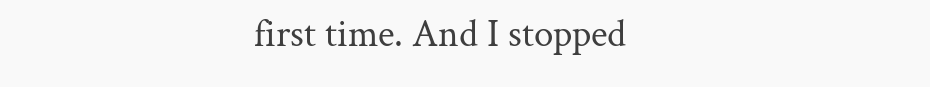first time. And I stopped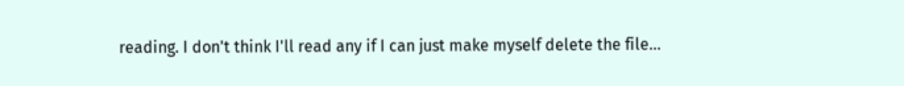reading. I don't think I'll read any if I can just make myself delete the file...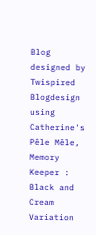Blog designed by Twispired Blogdesign using Catherine's Pêle Mêle, Memory Keeper : Black and Cream Variation